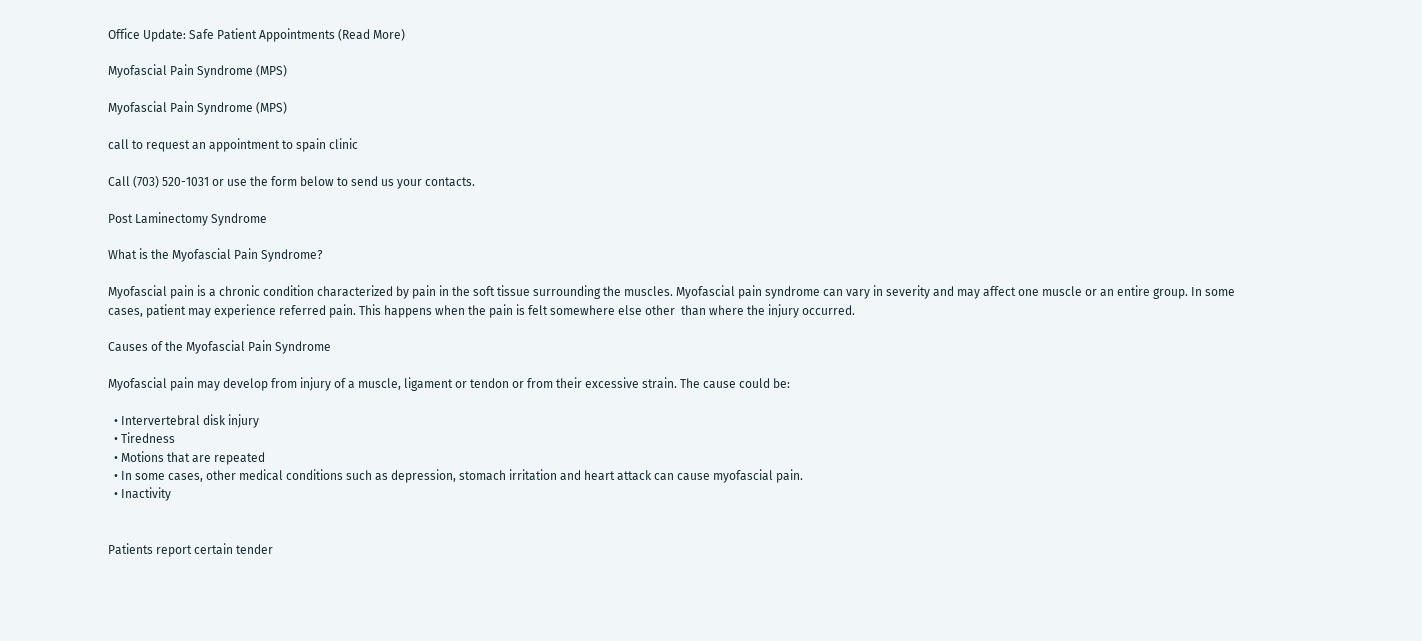Office Update: Safe Patient Appointments (Read More)

Myofascial Pain Syndrome (MPS)

Myofascial Pain Syndrome (MPS)

call to request an appointment to spain clinic

Call (703) 520-1031 or use the form below to send us your contacts.

Post Laminectomy Syndrome

What is the Myofascial Pain Syndrome?

Myofascial pain is a chronic condition characterized by pain in the soft tissue surrounding the muscles. Myofascial pain syndrome can vary in severity and may affect one muscle or an entire group. In some cases, patient may experience referred pain. This happens when the pain is felt somewhere else other  than where the injury occurred.

Causes of the Myofascial Pain Syndrome

Myofascial pain may develop from injury of a muscle, ligament or tendon or from their excessive strain. The cause could be:

  • Intervertebral disk injury
  • Tiredness
  • Motions that are repeated
  • In some cases, other medical conditions such as depression, stomach irritation and heart attack can cause myofascial pain.
  • Inactivity


Patients report certain tender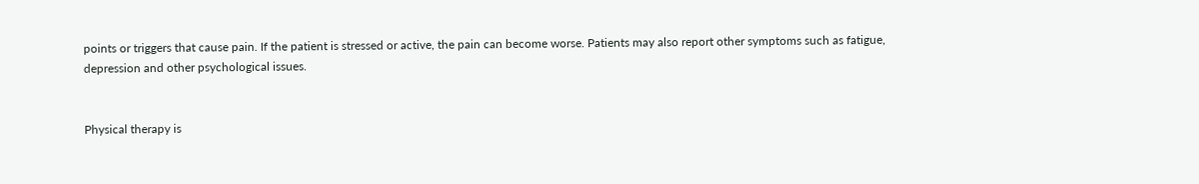points or triggers that cause pain. If the patient is stressed or active, the pain can become worse. Patients may also report other symptoms such as fatigue, depression and other psychological issues.


Physical therapy is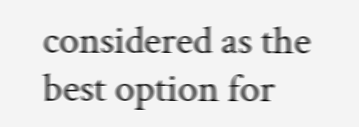considered as the best option for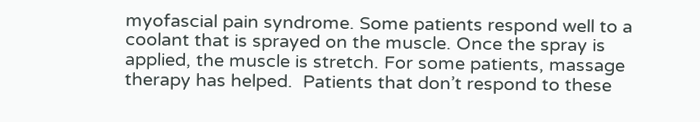myofascial pain syndrome. Some patients respond well to a coolant that is sprayed on the muscle. Once the spray is applied, the muscle is stretch. For some patients, massage therapy has helped.  Patients that don’t respond to these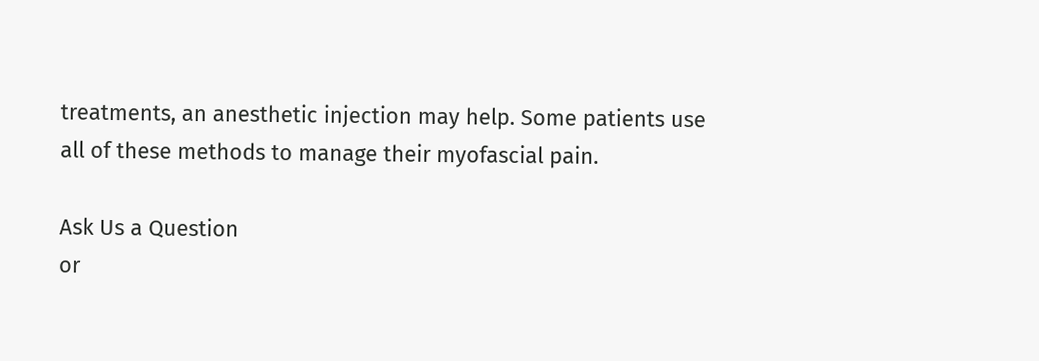treatments, an anesthetic injection may help. Some patients use all of these methods to manage their myofascial pain.

Ask Us a Question
or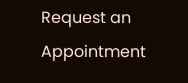Request an Appointment